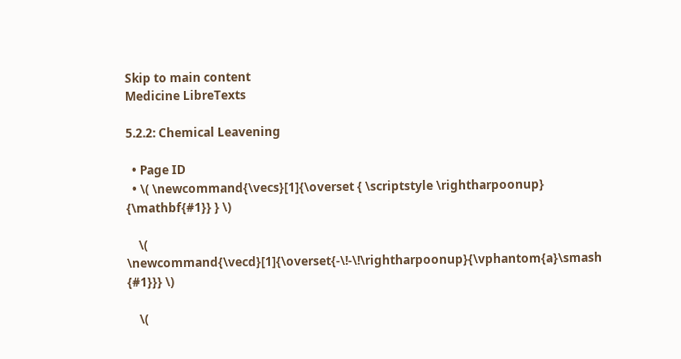Skip to main content
Medicine LibreTexts

5.2.2: Chemical Leavening

  • Page ID
  • \( \newcommand{\vecs}[1]{\overset { \scriptstyle \rightharpoonup} {\mathbf{#1}} } \)

    \( \newcommand{\vecd}[1]{\overset{-\!-\!\rightharpoonup}{\vphantom{a}\smash {#1}}} \)

    \(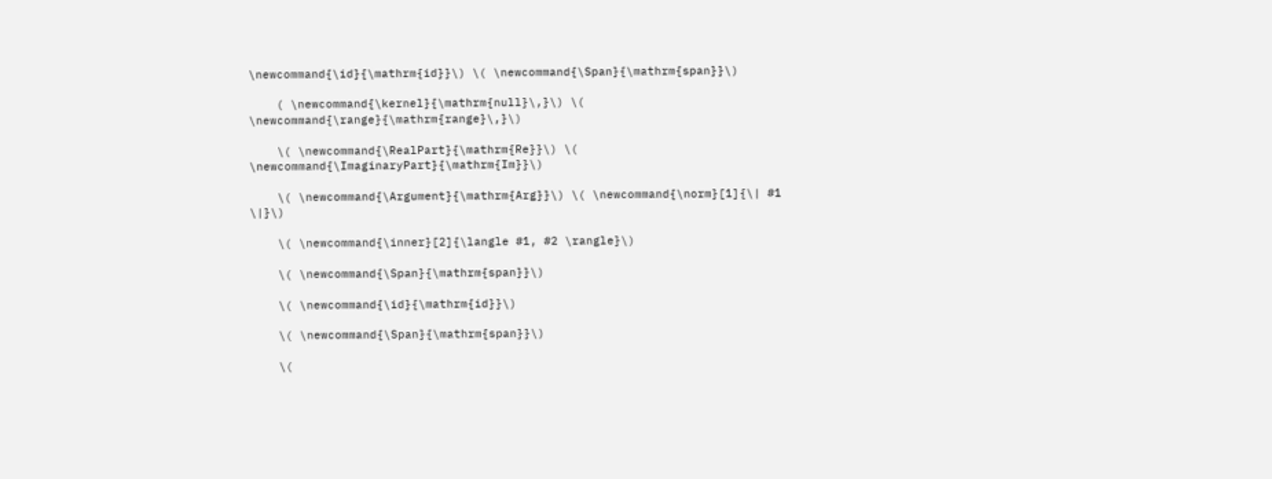\newcommand{\id}{\mathrm{id}}\) \( \newcommand{\Span}{\mathrm{span}}\)

    ( \newcommand{\kernel}{\mathrm{null}\,}\) \( \newcommand{\range}{\mathrm{range}\,}\)

    \( \newcommand{\RealPart}{\mathrm{Re}}\) \( \newcommand{\ImaginaryPart}{\mathrm{Im}}\)

    \( \newcommand{\Argument}{\mathrm{Arg}}\) \( \newcommand{\norm}[1]{\| #1 \|}\)

    \( \newcommand{\inner}[2]{\langle #1, #2 \rangle}\)

    \( \newcommand{\Span}{\mathrm{span}}\)

    \( \newcommand{\id}{\mathrm{id}}\)

    \( \newcommand{\Span}{\mathrm{span}}\)

    \(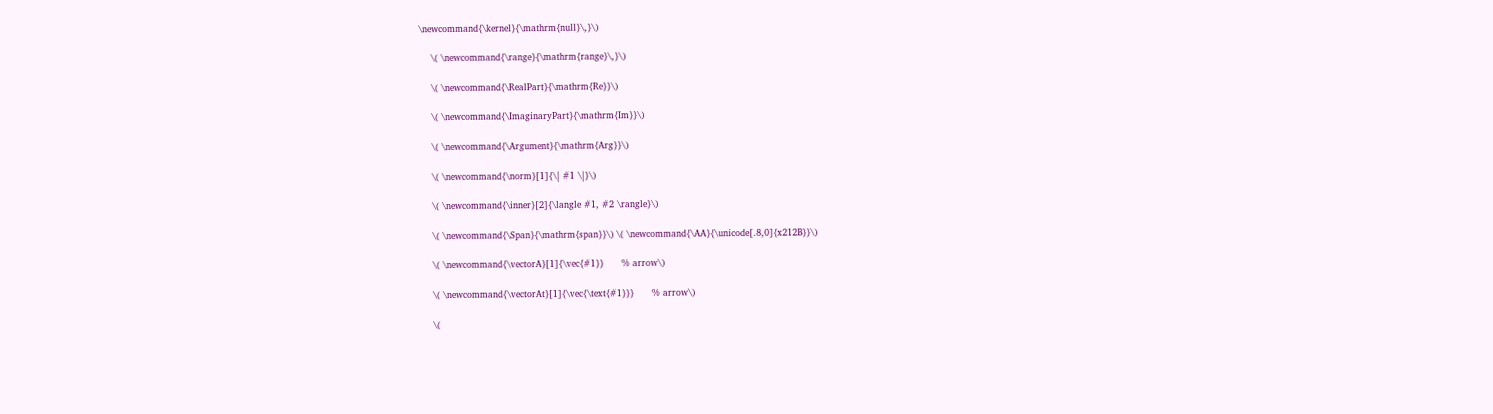\newcommand{\kernel}{\mathrm{null}\,}\)

    \( \newcommand{\range}{\mathrm{range}\,}\)

    \( \newcommand{\RealPart}{\mathrm{Re}}\)

    \( \newcommand{\ImaginaryPart}{\mathrm{Im}}\)

    \( \newcommand{\Argument}{\mathrm{Arg}}\)

    \( \newcommand{\norm}[1]{\| #1 \|}\)

    \( \newcommand{\inner}[2]{\langle #1, #2 \rangle}\)

    \( \newcommand{\Span}{\mathrm{span}}\) \( \newcommand{\AA}{\unicode[.8,0]{x212B}}\)

    \( \newcommand{\vectorA}[1]{\vec{#1}}      % arrow\)

    \( \newcommand{\vectorAt}[1]{\vec{\text{#1}}}      % arrow\)

    \(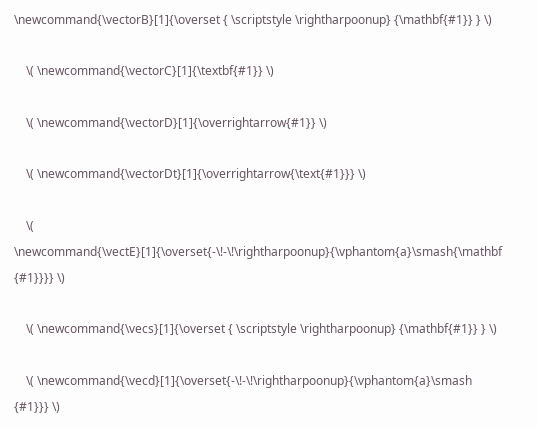\newcommand{\vectorB}[1]{\overset { \scriptstyle \rightharpoonup} {\mathbf{#1}} } \)

    \( \newcommand{\vectorC}[1]{\textbf{#1}} \)

    \( \newcommand{\vectorD}[1]{\overrightarrow{#1}} \)

    \( \newcommand{\vectorDt}[1]{\overrightarrow{\text{#1}}} \)

    \( \newcommand{\vectE}[1]{\overset{-\!-\!\rightharpoonup}{\vphantom{a}\smash{\mathbf {#1}}}} \)

    \( \newcommand{\vecs}[1]{\overset { \scriptstyle \rightharpoonup} {\mathbf{#1}} } \)

    \( \newcommand{\vecd}[1]{\overset{-\!-\!\rightharpoonup}{\vphantom{a}\smash {#1}}} \)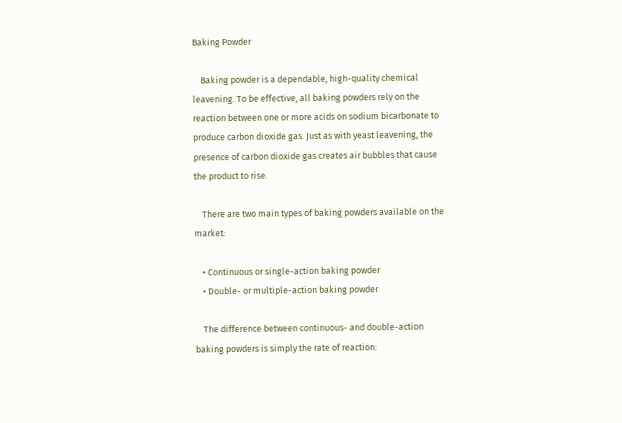Baking Powder

    Baking powder is a dependable, high-quality chemical leavening. To be effective, all baking powders rely on the reaction between one or more acids on sodium bicarbonate to produce carbon dioxide gas. Just as with yeast leavening, the presence of carbon dioxide gas creates air bubbles that cause the product to rise.

    There are two main types of baking powders available on the market:

    • Continuous or single-action baking powder
    • Double- or multiple-action baking powder

    The difference between continuous- and double-action baking powders is simply the rate of reaction: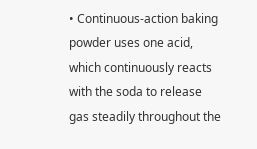• Continuous-action baking powder uses one acid, which continuously reacts with the soda to release gas steadily throughout the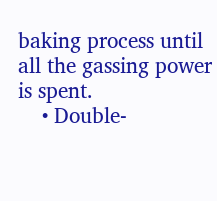baking process until all the gassing power is spent.
    • Double-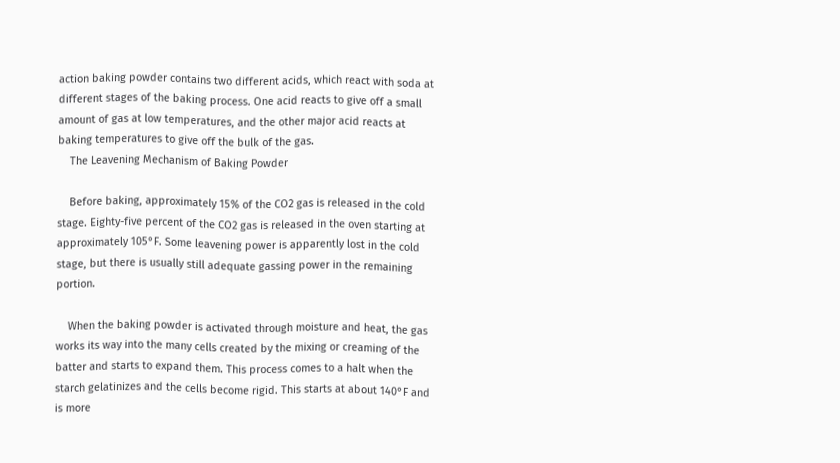action baking powder contains two different acids, which react with soda at different stages of the baking process. One acid reacts to give off a small amount of gas at low temperatures, and the other major acid reacts at baking temperatures to give off the bulk of the gas.
    The Leavening Mechanism of Baking Powder

    Before baking, approximately 15% of the CO2 gas is released in the cold stage. Eighty-five percent of the CO2 gas is released in the oven starting at approximately 105°F. Some leavening power is apparently lost in the cold stage, but there is usually still adequate gassing power in the remaining portion.

    When the baking powder is activated through moisture and heat, the gas works its way into the many cells created by the mixing or creaming of the batter and starts to expand them. This process comes to a halt when the starch gelatinizes and the cells become rigid. This starts at about 140°F and is more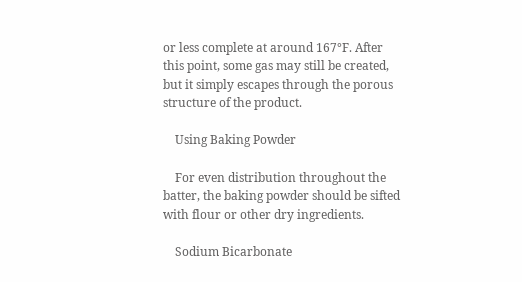or less complete at around 167°F. After this point, some gas may still be created, but it simply escapes through the porous structure of the product.

    Using Baking Powder

    For even distribution throughout the batter, the baking powder should be sifted with flour or other dry ingredients.

    Sodium Bicarbonate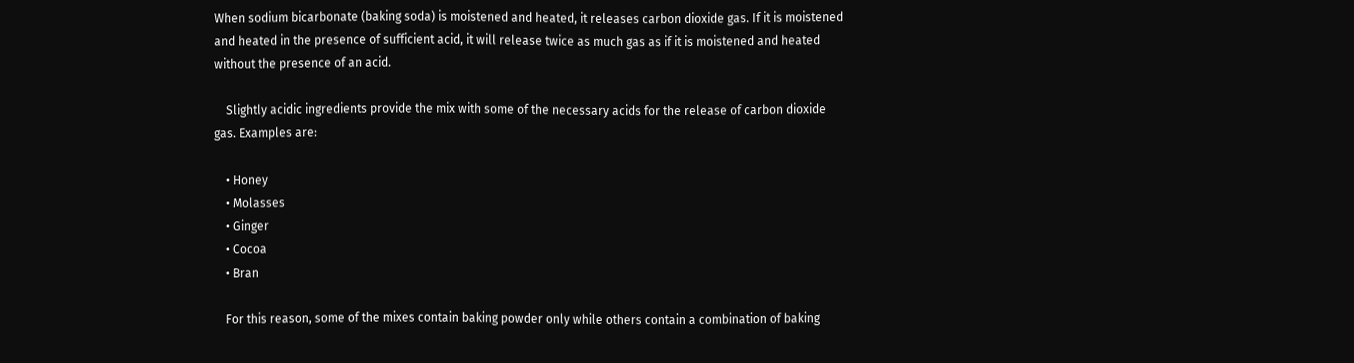When sodium bicarbonate (baking soda) is moistened and heated, it releases carbon dioxide gas. If it is moistened and heated in the presence of sufficient acid, it will release twice as much gas as if it is moistened and heated without the presence of an acid.

    Slightly acidic ingredients provide the mix with some of the necessary acids for the release of carbon dioxide gas. Examples are:

    • Honey
    • Molasses
    • Ginger
    • Cocoa
    • Bran

    For this reason, some of the mixes contain baking powder only while others contain a combination of baking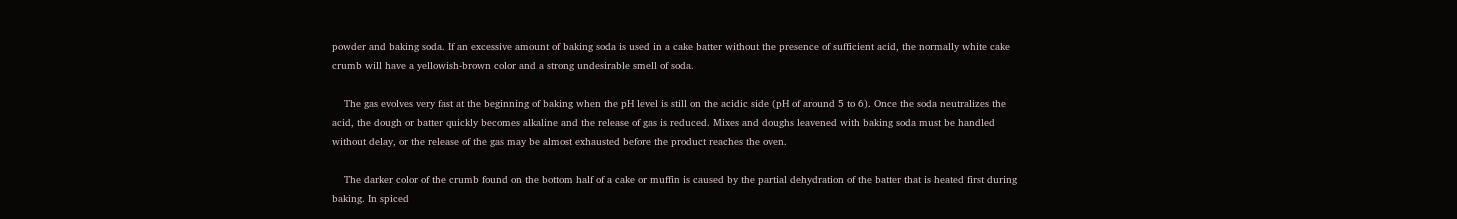powder and baking soda. If an excessive amount of baking soda is used in a cake batter without the presence of sufficient acid, the normally white cake crumb will have a yellowish-brown color and a strong undesirable smell of soda.

    The gas evolves very fast at the beginning of baking when the pH level is still on the acidic side (pH of around 5 to 6). Once the soda neutralizes the acid, the dough or batter quickly becomes alkaline and the release of gas is reduced. Mixes and doughs leavened with baking soda must be handled without delay, or the release of the gas may be almost exhausted before the product reaches the oven.

    The darker color of the crumb found on the bottom half of a cake or muffin is caused by the partial dehydration of the batter that is heated first during baking. In spiced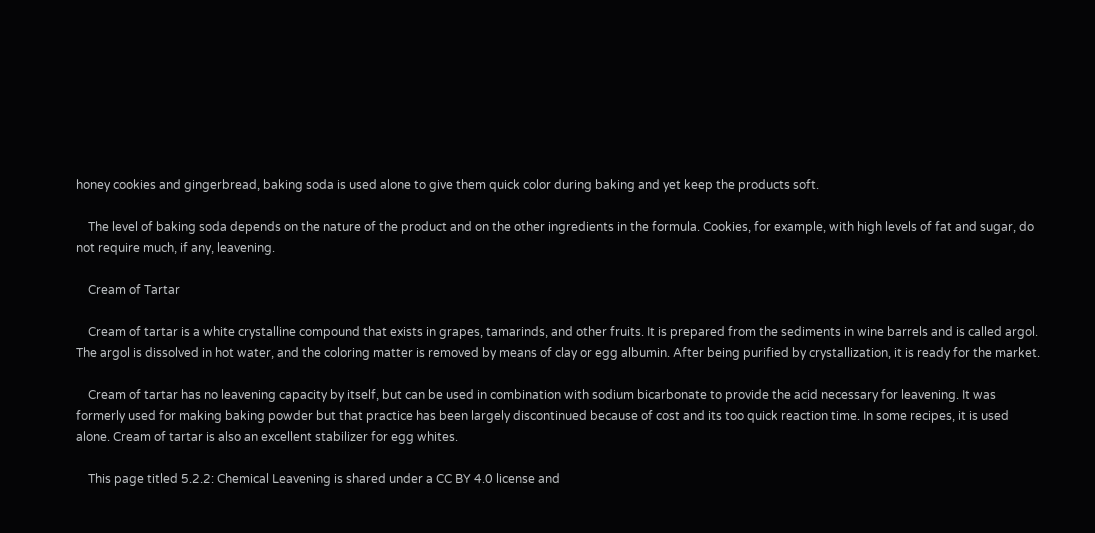honey cookies and gingerbread, baking soda is used alone to give them quick color during baking and yet keep the products soft.

    The level of baking soda depends on the nature of the product and on the other ingredients in the formula. Cookies, for example, with high levels of fat and sugar, do not require much, if any, leavening.

    Cream of Tartar

    Cream of tartar is a white crystalline compound that exists in grapes, tamarinds, and other fruits. It is prepared from the sediments in wine barrels and is called argol. The argol is dissolved in hot water, and the coloring matter is removed by means of clay or egg albumin. After being purified by crystallization, it is ready for the market.

    Cream of tartar has no leavening capacity by itself, but can be used in combination with sodium bicarbonate to provide the acid necessary for leavening. It was formerly used for making baking powder but that practice has been largely discontinued because of cost and its too quick reaction time. In some recipes, it is used alone. Cream of tartar is also an excellent stabilizer for egg whites.

    This page titled 5.2.2: Chemical Leavening is shared under a CC BY 4.0 license and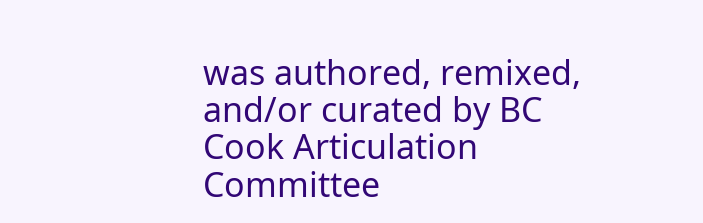was authored, remixed, and/or curated by BC Cook Articulation Committee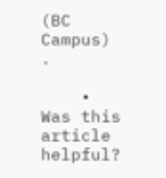(BC Campus) .

    • Was this article helpful?